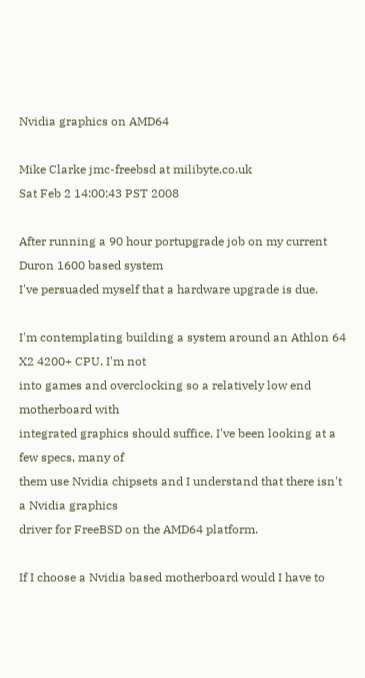Nvidia graphics on AMD64

Mike Clarke jmc-freebsd at milibyte.co.uk
Sat Feb 2 14:00:43 PST 2008

After running a 90 hour portupgrade job on my current Duron 1600 based system
I've persuaded myself that a hardware upgrade is due.

I'm contemplating building a system around an Athlon 64 X2 4200+ CPU. I'm not
into games and overclocking so a relatively low end motherboard with
integrated graphics should suffice. I've been looking at a few specs, many of
them use Nvidia chipsets and I understand that there isn't a Nvidia graphics
driver for FreeBSD on the AMD64 platform.

If I choose a Nvidia based motherboard would I have to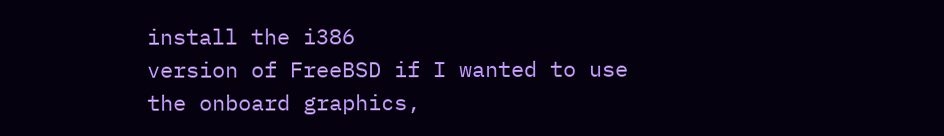install the i386
version of FreeBSD if I wanted to use the onboard graphics,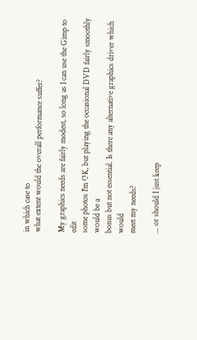in which case to
what extent would the overall performance suffer?

My graphics needs are fairly modest, so long as I can use the Gimp to edit
some photos I'm OK, but playing the occasional DVD fairly smoothly would be a
bonus but not essential. Is there any alternative graphics driver which would
meet my needs?

... or should I just keep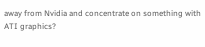away from Nvidia and concentrate on something with
ATI graphics?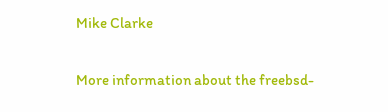Mike Clarke

More information about the freebsd-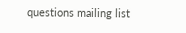questions mailing list